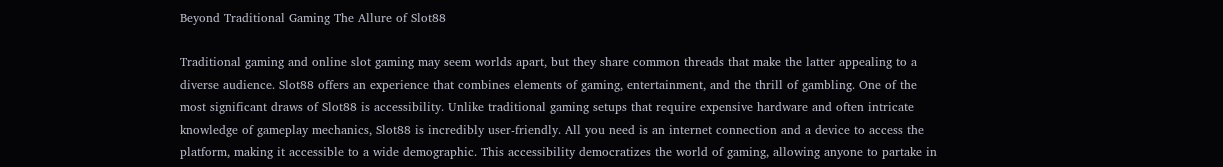Beyond Traditional Gaming The Allure of Slot88

Traditional gaming and online slot gaming may seem worlds apart, but they share common threads that make the latter appealing to a diverse audience. Slot88 offers an experience that combines elements of gaming, entertainment, and the thrill of gambling. One of the most significant draws of Slot88 is accessibility. Unlike traditional gaming setups that require expensive hardware and often intricate knowledge of gameplay mechanics, Slot88 is incredibly user-friendly. All you need is an internet connection and a device to access the platform, making it accessible to a wide demographic. This accessibility democratizes the world of gaming, allowing anyone to partake in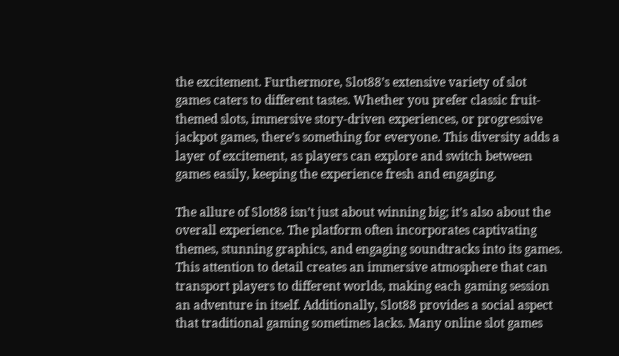the excitement. Furthermore, Slot88’s extensive variety of slot games caters to different tastes. Whether you prefer classic fruit-themed slots, immersive story-driven experiences, or progressive jackpot games, there’s something for everyone. This diversity adds a layer of excitement, as players can explore and switch between games easily, keeping the experience fresh and engaging.

The allure of Slot88 isn’t just about winning big; it’s also about the overall experience. The platform often incorporates captivating themes, stunning graphics, and engaging soundtracks into its games. This attention to detail creates an immersive atmosphere that can transport players to different worlds, making each gaming session an adventure in itself. Additionally, Slot88 provides a social aspect that traditional gaming sometimes lacks. Many online slot games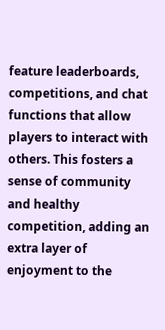feature leaderboards, competitions, and chat functions that allow players to interact with others. This fosters a sense of community and healthy competition, adding an extra layer of enjoyment to the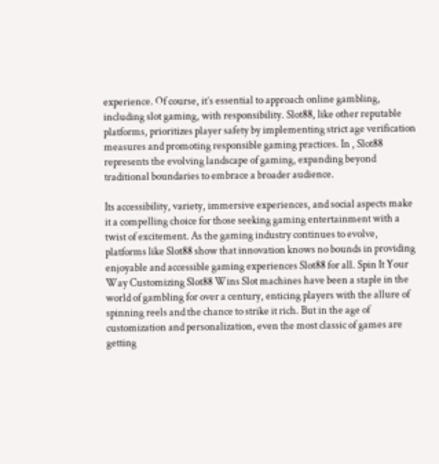experience. Of course, it’s essential to approach online gambling, including slot gaming, with responsibility. Slot88, like other reputable platforms, prioritizes player safety by implementing strict age verification measures and promoting responsible gaming practices. In , Slot88 represents the evolving landscape of gaming, expanding beyond traditional boundaries to embrace a broader audience.

Its accessibility, variety, immersive experiences, and social aspects make it a compelling choice for those seeking gaming entertainment with a twist of excitement. As the gaming industry continues to evolve, platforms like Slot88 show that innovation knows no bounds in providing enjoyable and accessible gaming experiences Slot88 for all. Spin It Your Way Customizing Slot88 Wins Slot machines have been a staple in the world of gambling for over a century, enticing players with the allure of spinning reels and the chance to strike it rich. But in the age of customization and personalization, even the most classic of games are getting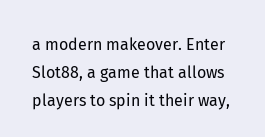a modern makeover. Enter Slot88, a game that allows players to spin it their way,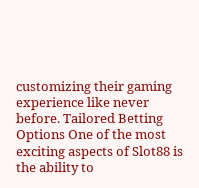customizing their gaming experience like never before. Tailored Betting Options One of the most exciting aspects of Slot88 is the ability to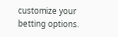customize your betting options.